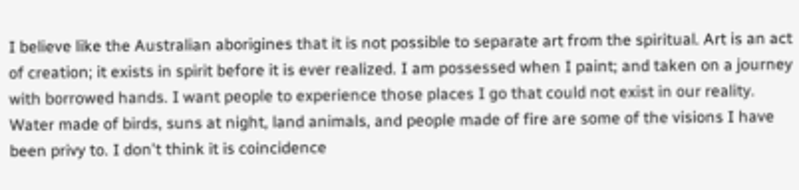I believe like the Australian aborigines that it is not possible to separate art from the spiritual. Art is an act of creation; it exists in spirit before it is ever realized. I am possessed when I paint; and taken on a journey with borrowed hands. I want people to experience those places I go that could not exist in our reality. Water made of birds, suns at night, land animals, and people made of fire are some of the visions I have been privy to. I don't think it is coincidence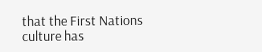that the First Nations culture has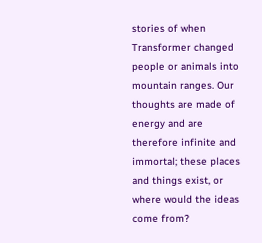stories of when Transformer changed people or animals into mountain ranges. Our thoughts are made of energy and are therefore infinite and immortal; these places and things exist, or where would the ideas come from?